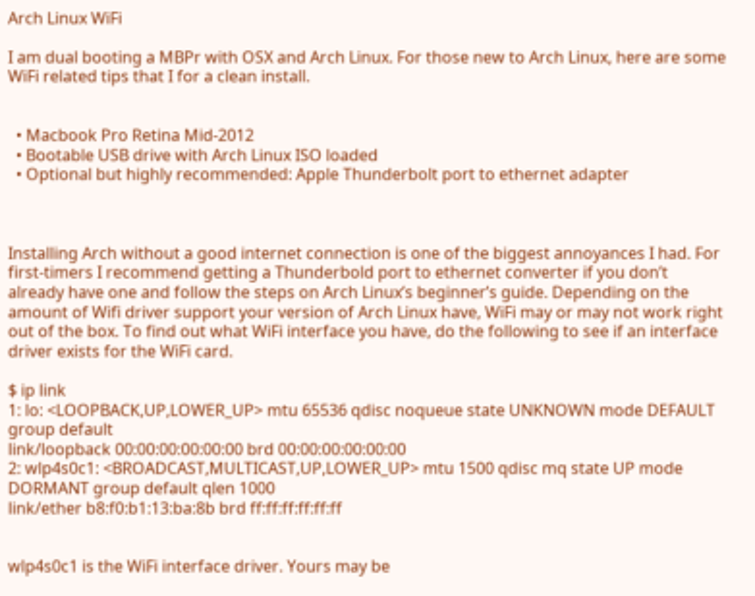Arch Linux WiFi

I am dual booting a MBPr with OSX and Arch Linux. For those new to Arch Linux, here are some WiFi related tips that I for a clean install.


  • Macbook Pro Retina Mid-2012
  • Bootable USB drive with Arch Linux ISO loaded
  • Optional but highly recommended: Apple Thunderbolt port to ethernet adapter



Installing Arch without a good internet connection is one of the biggest annoyances I had. For first-timers I recommend getting a Thunderbold port to ethernet converter if you don’t already have one and follow the steps on Arch Linux’s beginner’s guide. Depending on the amount of Wifi driver support your version of Arch Linux have, WiFi may or may not work right out of the box. To find out what WiFi interface you have, do the following to see if an interface driver exists for the WiFi card.

$ ip link
1: lo: <LOOPBACK,UP,LOWER_UP> mtu 65536 qdisc noqueue state UNKNOWN mode DEFAULT group default
link/loopback 00:00:00:00:00:00 brd 00:00:00:00:00:00
2: wlp4s0c1: <BROADCAST,MULTICAST,UP,LOWER_UP> mtu 1500 qdisc mq state UP mode DORMANT group default qlen 1000
link/ether b8:f0:b1:13:ba:8b brd ff:ff:ff:ff:ff:ff


wlp4s0c1 is the WiFi interface driver. Yours may be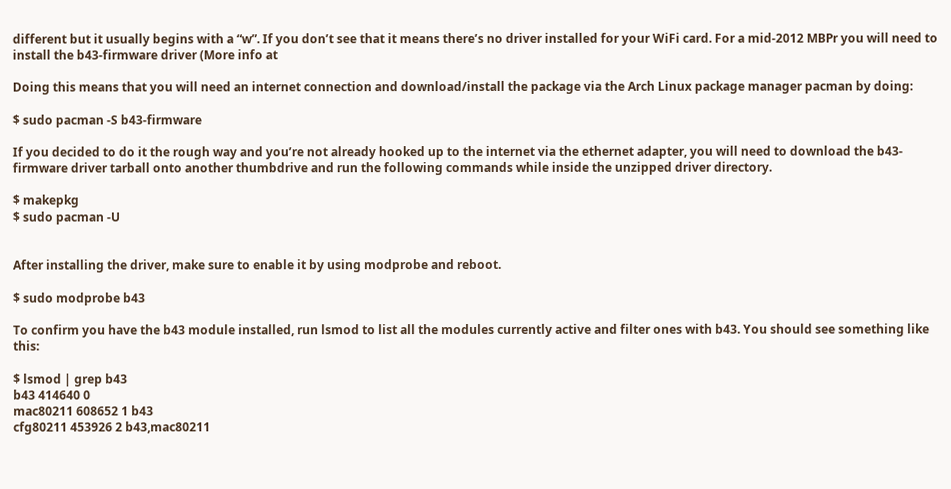different but it usually begins with a “w”. If you don’t see that it means there’s no driver installed for your WiFi card. For a mid-2012 MBPr you will need to install the b43-firmware driver (More info at

Doing this means that you will need an internet connection and download/install the package via the Arch Linux package manager pacman by doing:

$ sudo pacman -S b43-firmware

If you decided to do it the rough way and you’re not already hooked up to the internet via the ethernet adapter, you will need to download the b43-firmware driver tarball onto another thumbdrive and run the following commands while inside the unzipped driver directory.

$ makepkg
$ sudo pacman -U


After installing the driver, make sure to enable it by using modprobe and reboot.

$ sudo modprobe b43

To confirm you have the b43 module installed, run lsmod to list all the modules currently active and filter ones with b43. You should see something like this:

$ lsmod | grep b43
b43 414640 0
mac80211 608652 1 b43
cfg80211 453926 2 b43,mac80211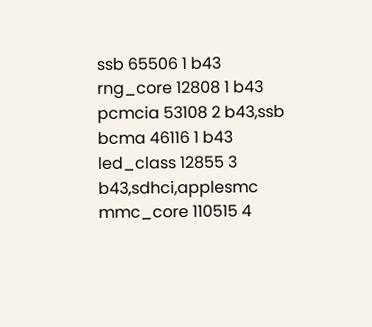ssb 65506 1 b43
rng_core 12808 1 b43
pcmcia 53108 2 b43,ssb
bcma 46116 1 b43
led_class 12855 3 b43,sdhci,applesmc
mmc_core 110515 4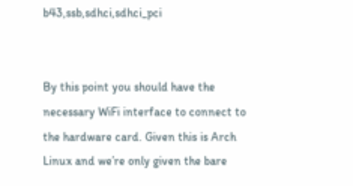b43,ssb,sdhci,sdhci_pci


By this point you should have the necessary WiFi interface to connect to the hardware card. Given this is Arch Linux and we’re only given the bare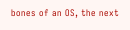bones of an OS, the next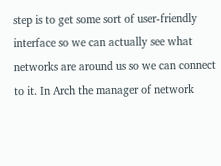step is to get some sort of user-friendly interface so we can actually see what networks are around us so we can connect to it. In Arch the manager of network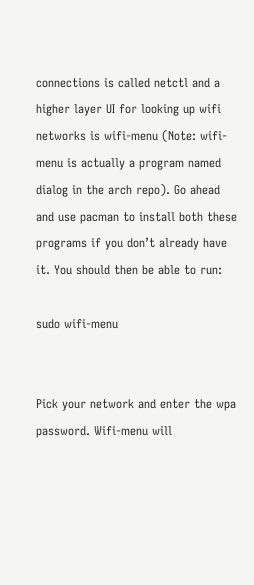connections is called netctl and a higher layer UI for looking up wifi networks is wifi-menu (Note: wifi-menu is actually a program named dialog in the arch repo). Go ahead and use pacman to install both these programs if you don’t already have it. You should then be able to run:

sudo wifi-menu


Pick your network and enter the wpa password. Wifi-menu will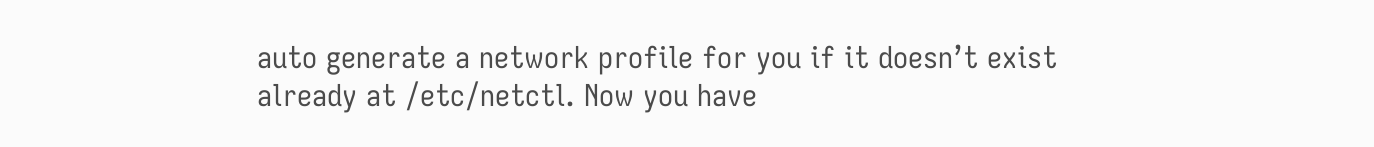auto generate a network profile for you if it doesn’t exist already at /etc/netctl. Now you have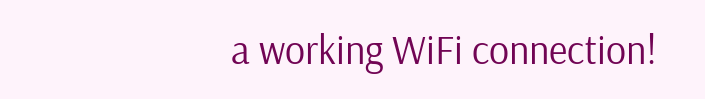a working WiFi connection!